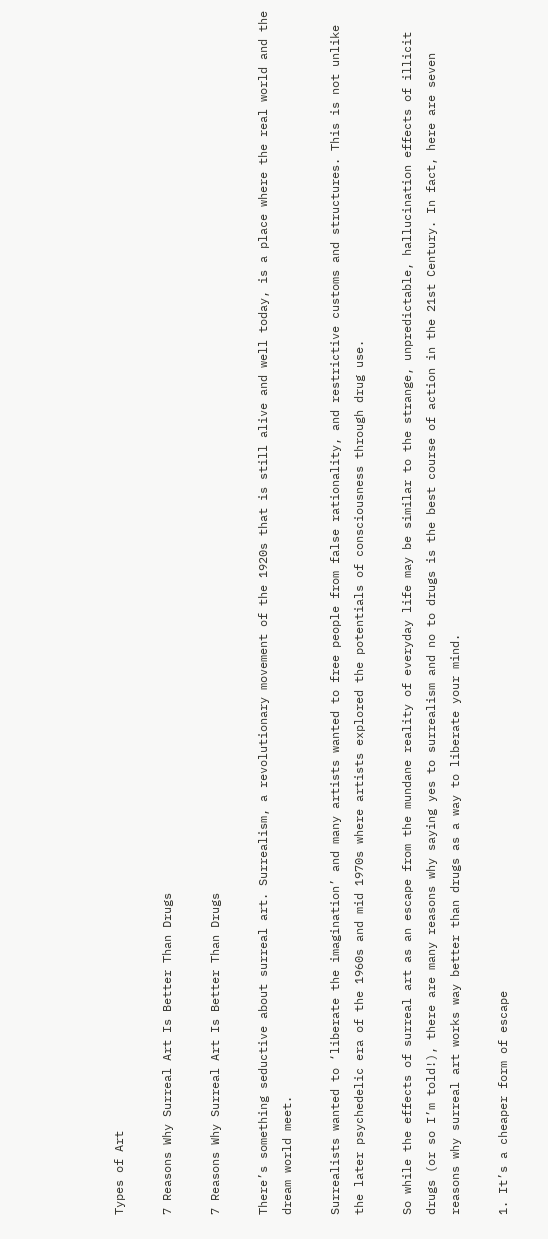Types of Art

7 Reasons Why Surreal Art Is Better Than Drugs

7 Reasons Why Surreal Art Is Better Than Drugs

There’s something seductive about surreal art. Surrealism, a revolutionary movement of the 1920s that is still alive and well today, is a place where the real world and the dream world meet.

Surrealists wanted to ‘liberate the imagination’ and many artists wanted to free people from false rationality, and restrictive customs and structures. This is not unlike the later psychedelic era of the 1960s and mid 1970s where artists explored the potentials of consciousness through drug use.

So while the effects of surreal art as an escape from the mundane reality of everyday life may be similar to the strange, unpredictable, hallucination effects of illicit drugs (or so I’m told!), there are many reasons why saying yes to surrealism and no to drugs is the best course of action in the 21st Century. In fact, here are seven reasons why surreal art works way better than drugs as a way to liberate your mind.

1. It’s a cheaper form of escape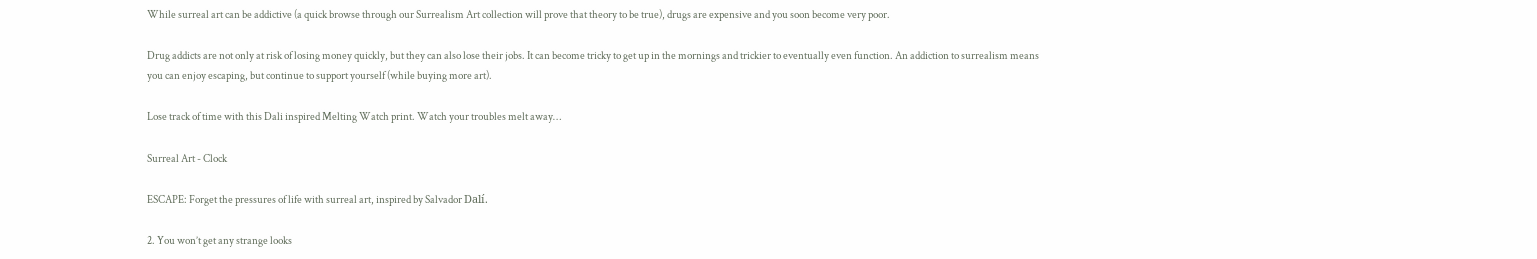While surreal art can be addictive (a quick browse through our Surrealism Art collection will prove that theory to be true), drugs are expensive and you soon become very poor.

Drug addicts are not only at risk of losing money quickly, but they can also lose their jobs. It can become tricky to get up in the mornings and trickier to eventually even function. An addiction to surrealism means you can enjoy escaping, but continue to support yourself (while buying more art).

Lose track of time with this Dali inspired Melting Watch print. Watch your troubles melt away…

Surreal Art - Clock

ESCAPE: Forget the pressures of life with surreal art, inspired by Salvador Dalí.

2. You won’t get any strange looks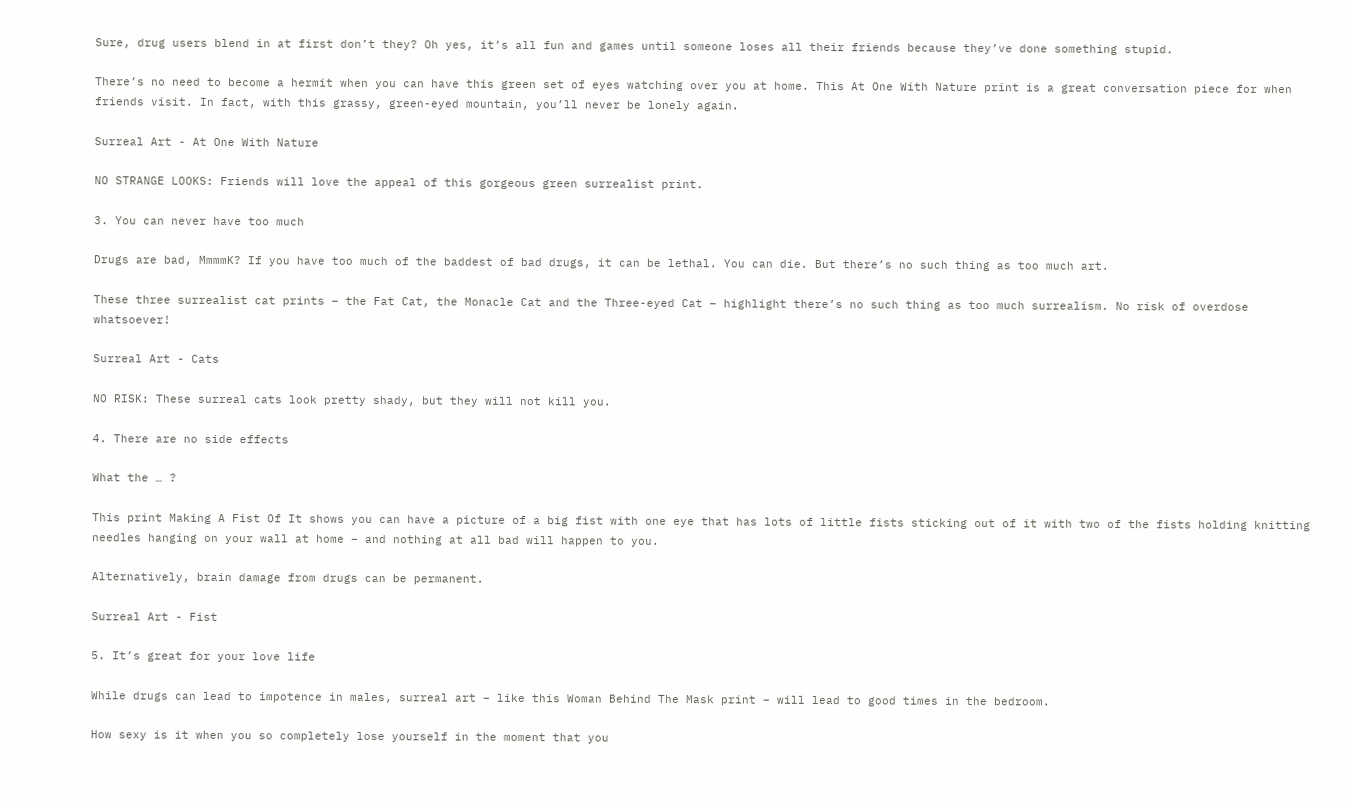Sure, drug users blend in at first don’t they? Oh yes, it’s all fun and games until someone loses all their friends because they’ve done something stupid.

There’s no need to become a hermit when you can have this green set of eyes watching over you at home. This At One With Nature print is a great conversation piece for when friends visit. In fact, with this grassy, green-eyed mountain, you’ll never be lonely again.

Surreal Art - At One With Nature

NO STRANGE LOOKS: Friends will love the appeal of this gorgeous green surrealist print.

3. You can never have too much

Drugs are bad, MmmmK? If you have too much of the baddest of bad drugs, it can be lethal. You can die. But there’s no such thing as too much art.

These three surrealist cat prints – the Fat Cat, the Monacle Cat and the Three-eyed Cat – highlight there’s no such thing as too much surrealism. No risk of overdose whatsoever!

Surreal Art - Cats

NO RISK: These surreal cats look pretty shady, but they will not kill you.

4. There are no side effects

What the … ?

This print Making A Fist Of It shows you can have a picture of a big fist with one eye that has lots of little fists sticking out of it with two of the fists holding knitting needles hanging on your wall at home – and nothing at all bad will happen to you.

Alternatively, brain damage from drugs can be permanent.

Surreal Art - Fist

5. It’s great for your love life

While drugs can lead to impotence in males, surreal art – like this Woman Behind The Mask print – will lead to good times in the bedroom.

How sexy is it when you so completely lose yourself in the moment that you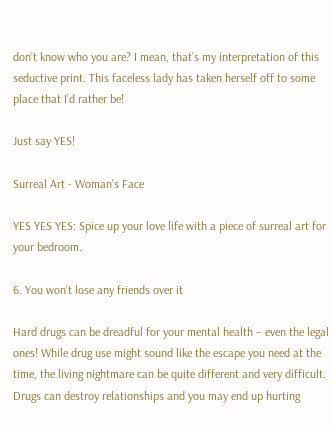don’t know who you are? I mean, that’s my interpretation of this seductive print. This faceless lady has taken herself off to some place that I’d rather be!

Just say YES!

Surreal Art - Woman's Face

YES YES YES: Spice up your love life with a piece of surreal art for your bedroom.

6. You won’t lose any friends over it

Hard drugs can be dreadful for your mental health – even the legal ones! While drug use might sound like the escape you need at the time, the living nightmare can be quite different and very difficult. Drugs can destroy relationships and you may end up hurting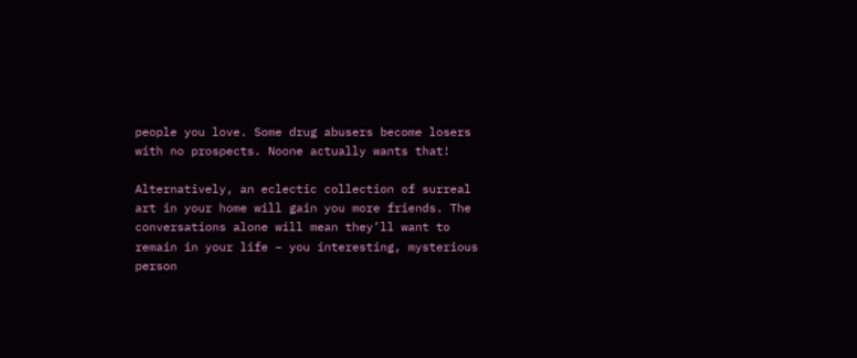people you love. Some drug abusers become losers with no prospects. Noone actually wants that!

Alternatively, an eclectic collection of surreal art in your home will gain you more friends. The conversations alone will mean they’ll want to remain in your life – you interesting, mysterious person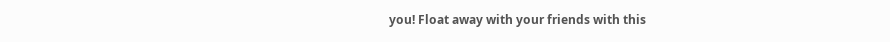you! Float away with your friends with this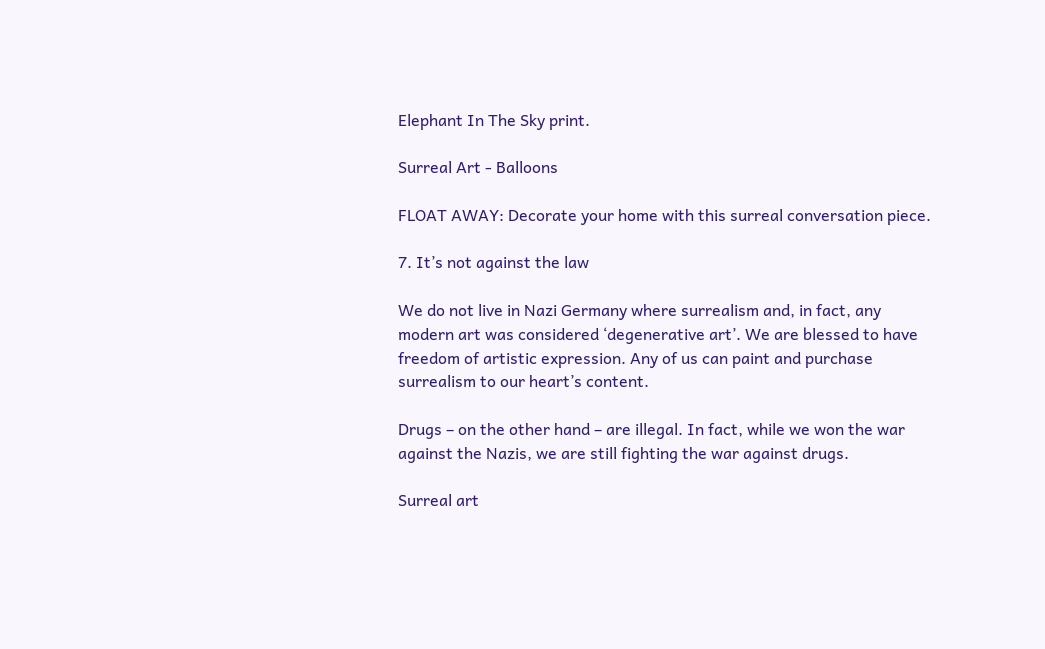Elephant In The Sky print.

Surreal Art - Balloons

FLOAT AWAY: Decorate your home with this surreal conversation piece.

7. It’s not against the law

We do not live in Nazi Germany where surrealism and, in fact, any modern art was considered ‘degenerative art’. We are blessed to have freedom of artistic expression. Any of us can paint and purchase surrealism to our heart’s content.

Drugs – on the other hand – are illegal. In fact, while we won the war against the Nazis, we are still fighting the war against drugs.

Surreal art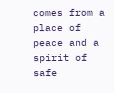comes from a place of peace and a spirit of safe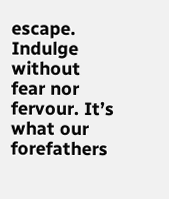escape. Indulge without fear nor fervour. It’s what our forefathers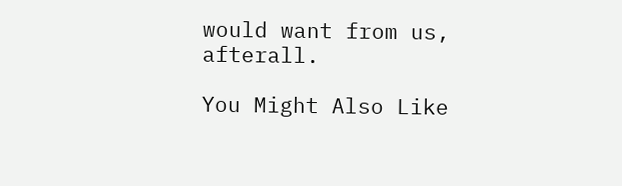would want from us, afterall.

You Might Also Like